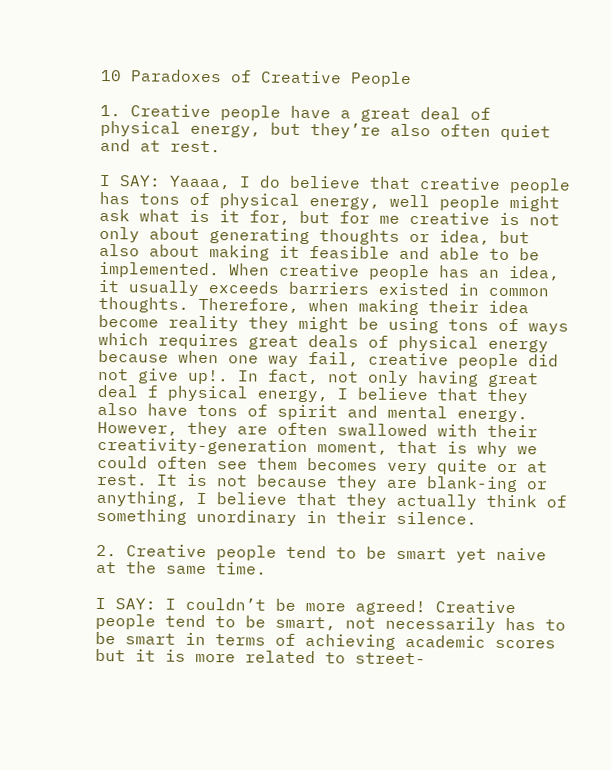10 Paradoxes of Creative People

1. Creative people have a great deal of physical energy, but they’re also often quiet and at rest.

I SAY: Yaaaa, I do believe that creative people has tons of physical energy, well people might ask what is it for, but for me creative is not only about generating thoughts or idea, but also about making it feasible and able to be implemented. When creative people has an idea, it usually exceeds barriers existed in common thoughts. Therefore, when making their idea become reality they might be using tons of ways which requires great deals of physical energy because when one way fail, creative people did not give up!. In fact, not only having great deal f physical energy, I believe that they also have tons of spirit and mental energy. However, they are often swallowed with their creativity-generation moment, that is why we could often see them becomes very quite or at rest. It is not because they are blank-ing or anything, I believe that they actually think of something unordinary in their silence.

2. Creative people tend to be smart yet naive at the same time.

I SAY: I couldn’t be more agreed! Creative people tend to be smart, not necessarily has to be smart in terms of achieving academic scores but it is more related to street-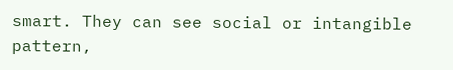smart. They can see social or intangible pattern,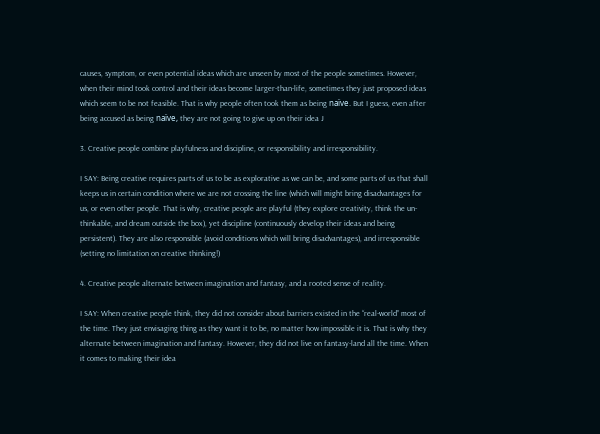causes, symptom, or even potential ideas which are unseen by most of the people sometimes. However, when their mind took control and their ideas become larger-than-life, sometimes they just proposed ideas which seem to be not feasible. That is why people often took them as being naïve. But I guess, even after being accused as being naïve, they are not going to give up on their idea J

3. Creative people combine playfulness and discipline, or responsibility and irresponsibility.

I SAY: Being creative requires parts of us to be as explorative as we can be, and some parts of us that shall keeps us in certain condition where we are not crossing the line (which will might bring disadvantages for us, or even other people. That is why, creative people are playful (they explore creativity, think the un-thinkable, and dream outside the box), yet discipline (continuously develop their ideas and being persistent). They are also responsible (avoid conditions which will bring disadvantages), and irresponsible (setting no limitation on creative thinking!)

4. Creative people alternate between imagination and fantasy, and a rooted sense of reality.

I SAY: When creative people think, they did not consider about barriers existed in the “real-world” most of the time. They just envisaging thing as they want it to be, no matter how impossible it is. That is why they alternate between imagination and fantasy. However, they did not live on fantasy-land all the time. When it comes to making their idea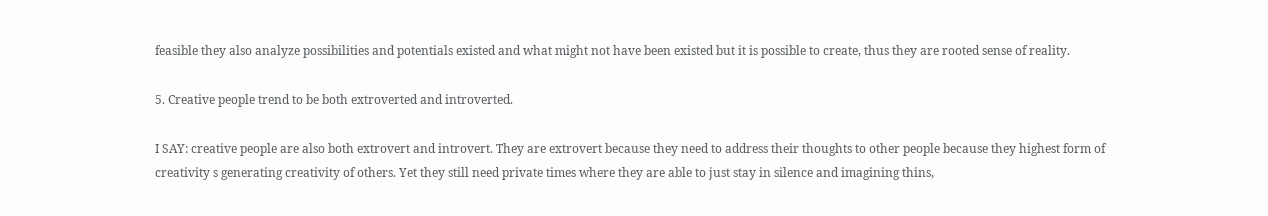feasible they also analyze possibilities and potentials existed and what might not have been existed but it is possible to create, thus they are rooted sense of reality.

5. Creative people trend to be both extroverted and introverted.

I SAY: creative people are also both extrovert and introvert. They are extrovert because they need to address their thoughts to other people because they highest form of creativity s generating creativity of others. Yet they still need private times where they are able to just stay in silence and imagining thins,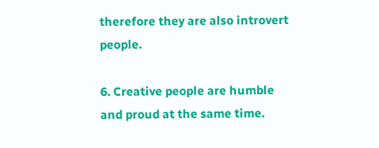therefore they are also introvert people.

6. Creative people are humble and proud at the same time.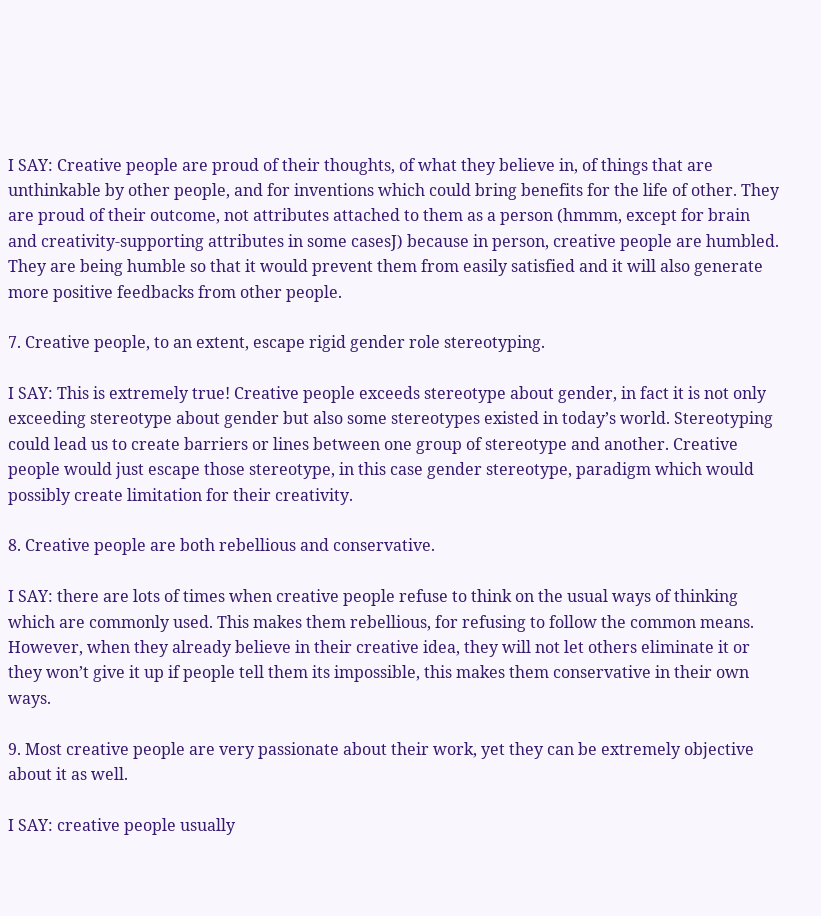I SAY: Creative people are proud of their thoughts, of what they believe in, of things that are unthinkable by other people, and for inventions which could bring benefits for the life of other. They are proud of their outcome, not attributes attached to them as a person (hmmm, except for brain and creativity-supporting attributes in some casesJ) because in person, creative people are humbled. They are being humble so that it would prevent them from easily satisfied and it will also generate more positive feedbacks from other people.

7. Creative people, to an extent, escape rigid gender role stereotyping.

I SAY: This is extremely true! Creative people exceeds stereotype about gender, in fact it is not only exceeding stereotype about gender but also some stereotypes existed in today’s world. Stereotyping could lead us to create barriers or lines between one group of stereotype and another. Creative people would just escape those stereotype, in this case gender stereotype, paradigm which would possibly create limitation for their creativity.

8. Creative people are both rebellious and conservative.

I SAY: there are lots of times when creative people refuse to think on the usual ways of thinking which are commonly used. This makes them rebellious, for refusing to follow the common means. However, when they already believe in their creative idea, they will not let others eliminate it or they won’t give it up if people tell them its impossible, this makes them conservative in their own ways.

9. Most creative people are very passionate about their work, yet they can be extremely objective about it as well.

I SAY: creative people usually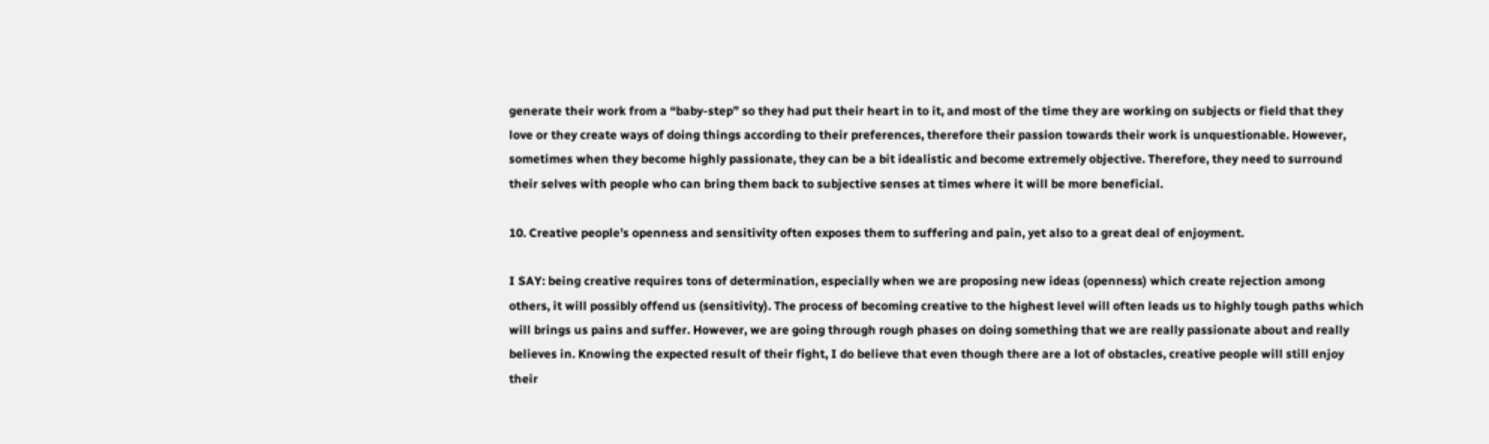generate their work from a “baby-step” so they had put their heart in to it, and most of the time they are working on subjects or field that they love or they create ways of doing things according to their preferences, therefore their passion towards their work is unquestionable. However, sometimes when they become highly passionate, they can be a bit idealistic and become extremely objective. Therefore, they need to surround their selves with people who can bring them back to subjective senses at times where it will be more beneficial.

10. Creative people’s openness and sensitivity often exposes them to suffering and pain, yet also to a great deal of enjoyment.

I SAY: being creative requires tons of determination, especially when we are proposing new ideas (openness) which create rejection among others, it will possibly offend us (sensitivity). The process of becoming creative to the highest level will often leads us to highly tough paths which will brings us pains and suffer. However, we are going through rough phases on doing something that we are really passionate about and really believes in. Knowing the expected result of their fight, I do believe that even though there are a lot of obstacles, creative people will still enjoy their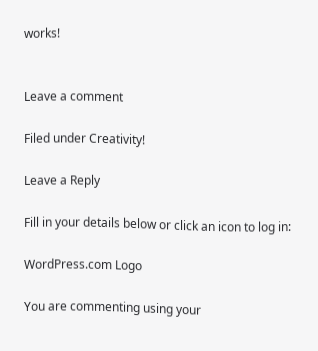works!


Leave a comment

Filed under Creativity!

Leave a Reply

Fill in your details below or click an icon to log in:

WordPress.com Logo

You are commenting using your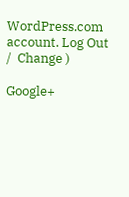WordPress.com account. Log Out /  Change )

Google+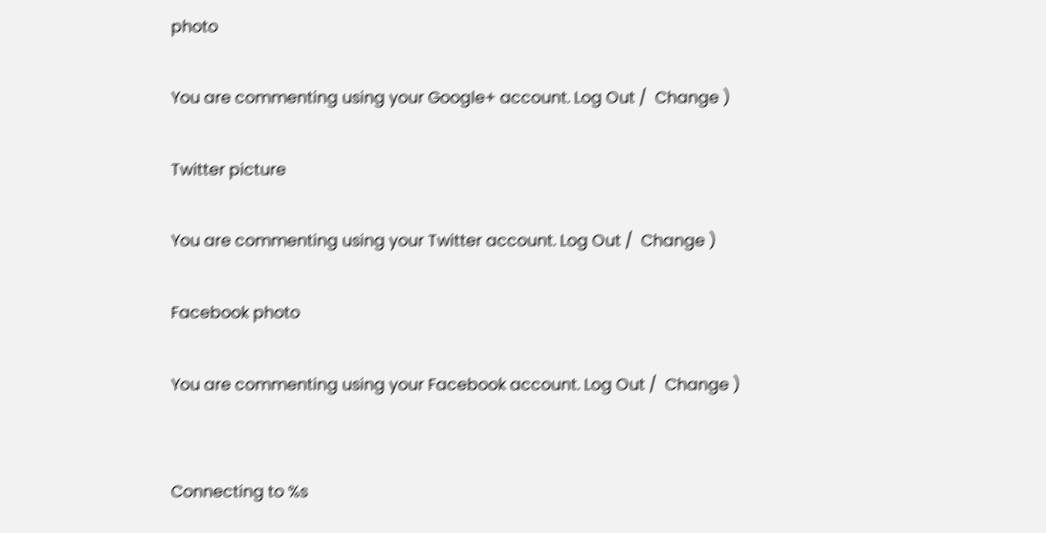photo

You are commenting using your Google+ account. Log Out /  Change )

Twitter picture

You are commenting using your Twitter account. Log Out /  Change )

Facebook photo

You are commenting using your Facebook account. Log Out /  Change )


Connecting to %s